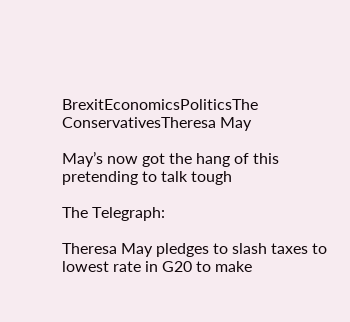BrexitEconomicsPoliticsThe ConservativesTheresa May

May’s now got the hang of this pretending to talk tough

The Telegraph:

Theresa May pledges to slash taxes to lowest rate in G20 to make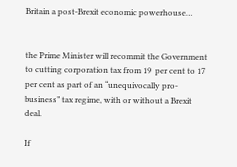Britain a post-Brexit economic powerhouse…


the Prime Minister will recommit the Government to cutting corporation tax from 19  per cent to 17  per cent as part of an “unequivocally pro-business” tax regime, with or without a Brexit deal.

If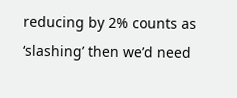reducing by 2% counts as ‘slashing’ then we’d need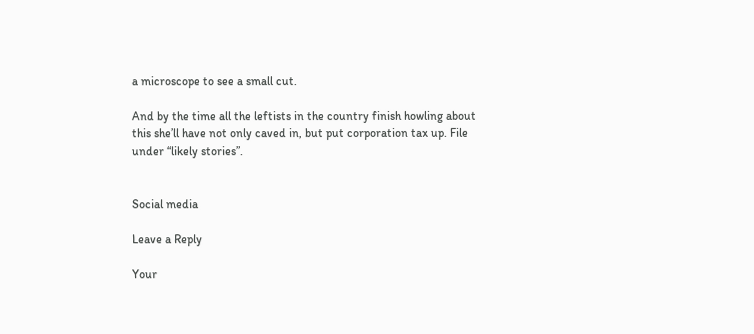a microscope to see a small cut.

And by the time all the leftists in the country finish howling about this she’ll have not only caved in, but put corporation tax up. File under “likely stories”.


Social media

Leave a Reply

Your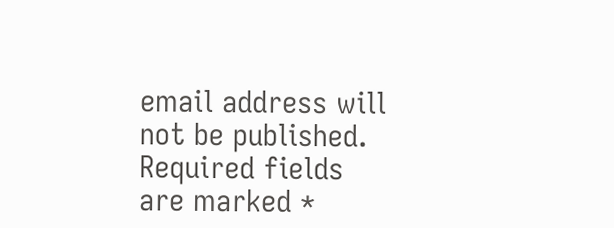email address will not be published. Required fields are marked *